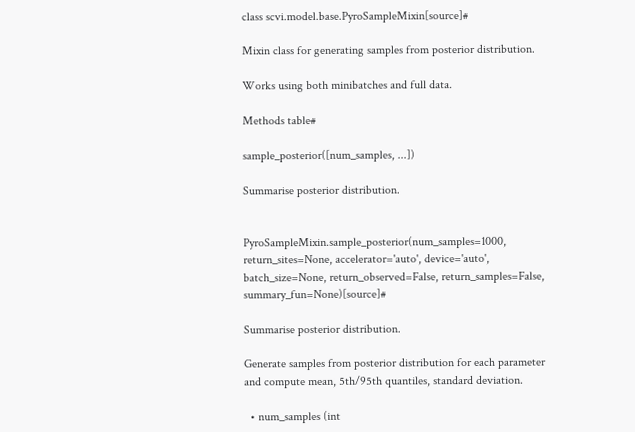class scvi.model.base.PyroSampleMixin[source]#

Mixin class for generating samples from posterior distribution.

Works using both minibatches and full data.

Methods table#

sample_posterior([num_samples, ...])

Summarise posterior distribution.


PyroSampleMixin.sample_posterior(num_samples=1000, return_sites=None, accelerator='auto', device='auto', batch_size=None, return_observed=False, return_samples=False, summary_fun=None)[source]#

Summarise posterior distribution.

Generate samples from posterior distribution for each parameter and compute mean, 5th/95th quantiles, standard deviation.

  • num_samples (int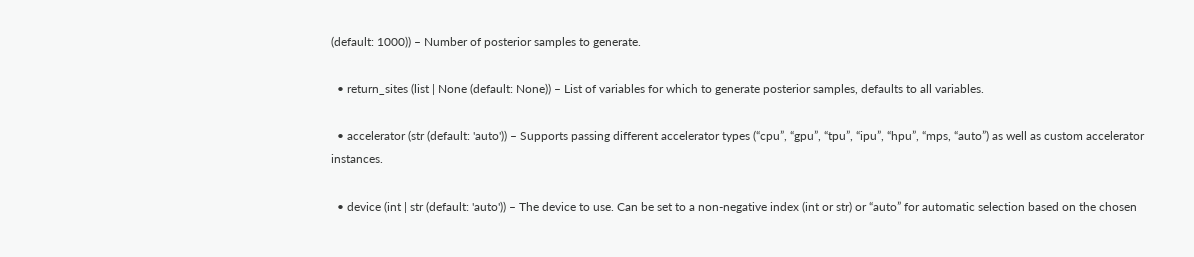(default: 1000)) – Number of posterior samples to generate.

  • return_sites (list | None (default: None)) – List of variables for which to generate posterior samples, defaults to all variables.

  • accelerator (str (default: 'auto')) – Supports passing different accelerator types (“cpu”, “gpu”, “tpu”, “ipu”, “hpu”, “mps, “auto”) as well as custom accelerator instances.

  • device (int | str (default: 'auto')) – The device to use. Can be set to a non-negative index (int or str) or “auto” for automatic selection based on the chosen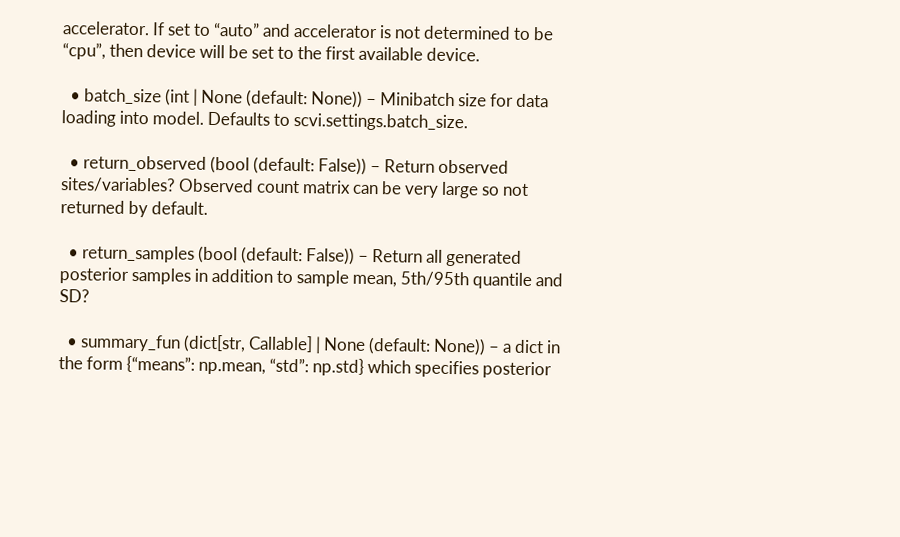accelerator. If set to “auto” and accelerator is not determined to be “cpu”, then device will be set to the first available device.

  • batch_size (int | None (default: None)) – Minibatch size for data loading into model. Defaults to scvi.settings.batch_size.

  • return_observed (bool (default: False)) – Return observed sites/variables? Observed count matrix can be very large so not returned by default.

  • return_samples (bool (default: False)) – Return all generated posterior samples in addition to sample mean, 5th/95th quantile and SD?

  • summary_fun (dict[str, Callable] | None (default: None)) – a dict in the form {“means”: np.mean, “std”: np.std} which specifies posterior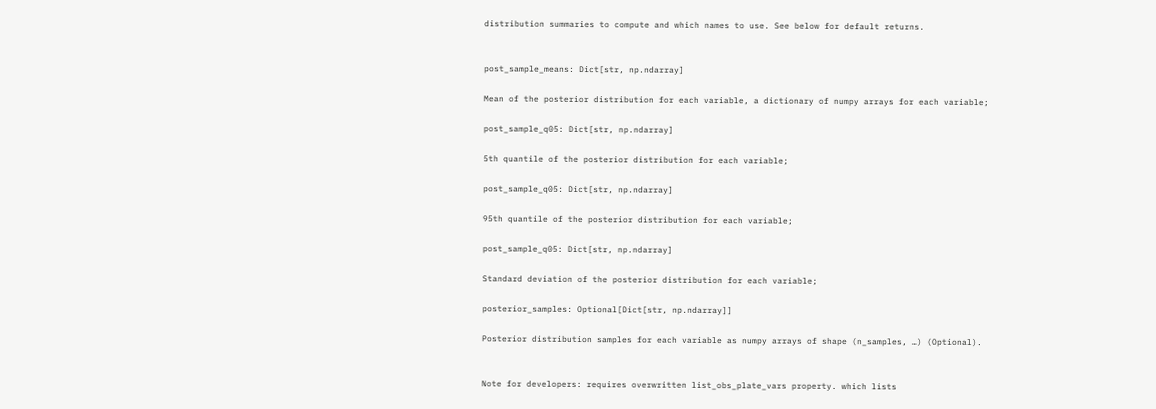distribution summaries to compute and which names to use. See below for default returns.


post_sample_means: Dict[str, np.ndarray]

Mean of the posterior distribution for each variable, a dictionary of numpy arrays for each variable;

post_sample_q05: Dict[str, np.ndarray]

5th quantile of the posterior distribution for each variable;

post_sample_q05: Dict[str, np.ndarray]

95th quantile of the posterior distribution for each variable;

post_sample_q05: Dict[str, np.ndarray]

Standard deviation of the posterior distribution for each variable;

posterior_samples: Optional[Dict[str, np.ndarray]]

Posterior distribution samples for each variable as numpy arrays of shape (n_samples, …) (Optional).


Note for developers: requires overwritten list_obs_plate_vars property. which lists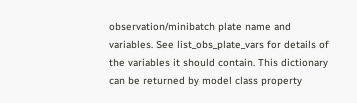observation/minibatch plate name and variables. See list_obs_plate_vars for details of the variables it should contain. This dictionary can be returned by model class property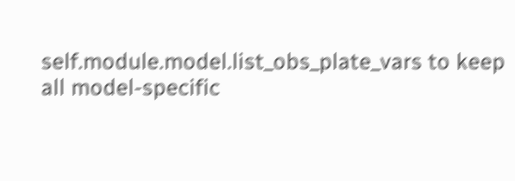self.module.model.list_obs_plate_vars to keep all model-specific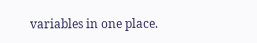variables in one place.